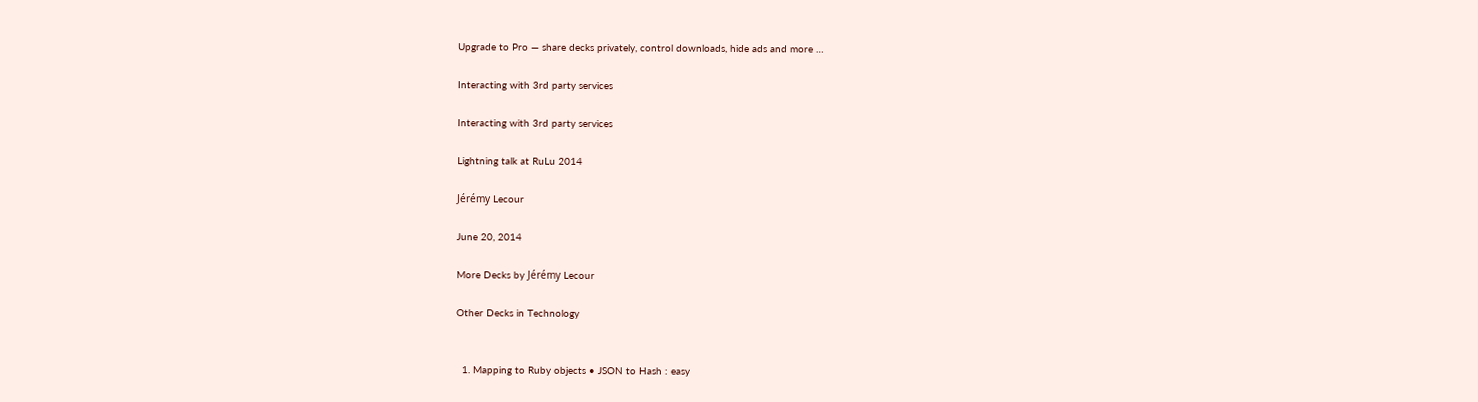Upgrade to Pro — share decks privately, control downloads, hide ads and more …

Interacting with 3rd party services

Interacting with 3rd party services

Lightning talk at RuLu 2014

Jérémy Lecour

June 20, 2014

More Decks by Jérémy Lecour

Other Decks in Technology


  1. Mapping to Ruby objects • JSON to Hash : easy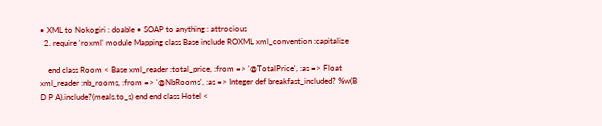• XML to Nokogiri : doable • SOAP to anything : attrocious
  2. require 'roxml' module Mapping class Base include ROXML xml_convention :capitalize

    end class Room < Base xml_reader :total_price, :from => '@TotalPrice', :as => Float xml_reader :nb_rooms, :from => '@NbRooms', :as => Integer def breakfast_included? %w(B D P A).include?(meals.to_s) end end class Hotel <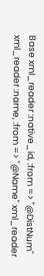Base xml_reader :native_id, :from => "@DistNum" xml_reader :name, :from => "@Name" xml_reader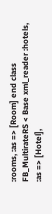:rooms, :as => [Room] end class FB_MultirateRS < Base xml_reader :hotels, :as => [Hotel],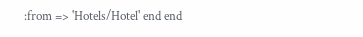:from => 'Hotels/Hotel' end end